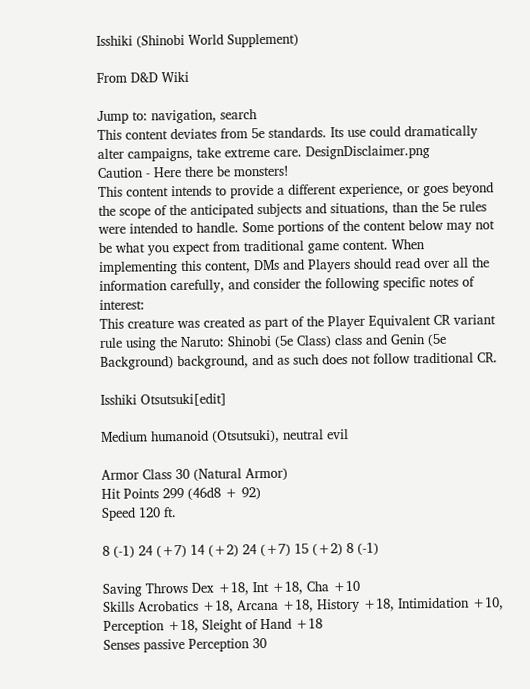Isshiki (Shinobi World Supplement)

From D&D Wiki

Jump to: navigation, search
This content deviates from 5e standards. Its use could dramatically alter campaigns, take extreme care. DesignDisclaimer.png
Caution - Here there be monsters!
This content intends to provide a different experience, or goes beyond the scope of the anticipated subjects and situations, than the 5e rules were intended to handle. Some portions of the content below may not be what you expect from traditional game content. When implementing this content, DMs and Players should read over all the information carefully, and consider the following specific notes of interest:
This creature was created as part of the Player Equivalent CR variant rule using the Naruto: Shinobi (5e Class) class and Genin (5e Background) background, and as such does not follow traditional CR.

Isshiki Otsutsuki[edit]

Medium humanoid (Otsutsuki), neutral evil

Armor Class 30 (Natural Armor)
Hit Points 299 (46d8 + 92)
Speed 120 ft.

8 (-1) 24 (+7) 14 (+2) 24 (+7) 15 (+2) 8 (-1)

Saving Throws Dex +18, Int +18, Cha +10
Skills Acrobatics +18, Arcana +18, History +18, Intimidation +10, Perception +18, Sleight of Hand +18
Senses passive Perception 30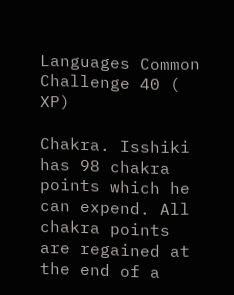Languages Common
Challenge 40 ( XP)

Chakra. Isshiki has 98 chakra points which he can expend. All chakra points are regained at the end of a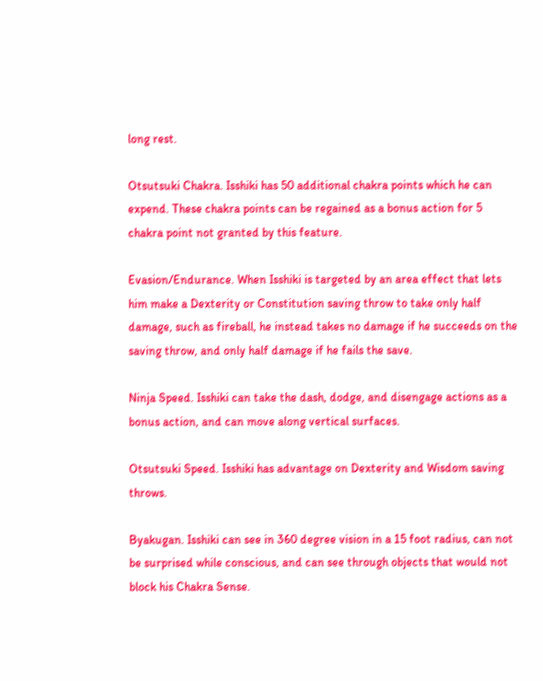long rest.

Otsutsuki Chakra. Isshiki has 50 additional chakra points which he can expend. These chakra points can be regained as a bonus action for 5 chakra point not granted by this feature.

Evasion/Endurance. When Isshiki is targeted by an area effect that lets him make a Dexterity or Constitution saving throw to take only half damage, such as fireball, he instead takes no damage if he succeeds on the saving throw, and only half damage if he fails the save.

Ninja Speed. Isshiki can take the dash, dodge, and disengage actions as a bonus action, and can move along vertical surfaces.

Otsutsuki Speed. Isshiki has advantage on Dexterity and Wisdom saving throws.

Byakugan. Isshiki can see in 360 degree vision in a 15 foot radius, can not be surprised while conscious, and can see through objects that would not block his Chakra Sense.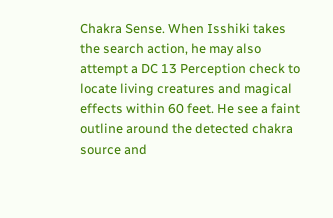Chakra Sense. When Isshiki takes the search action, he may also attempt a DC 13 Perception check to locate living creatures and magical effects within 60 feet. He see a faint outline around the detected chakra source and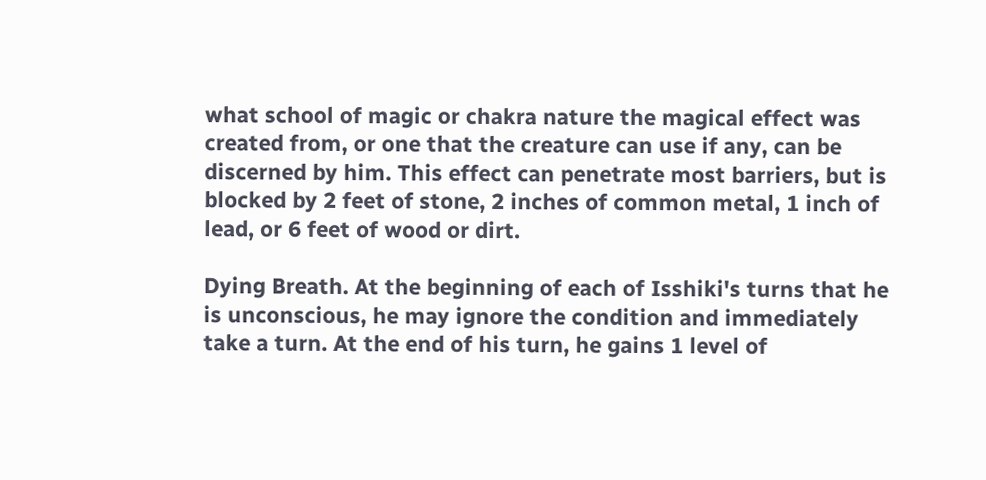what school of magic or chakra nature the magical effect was created from, or one that the creature can use if any, can be discerned by him. This effect can penetrate most barriers, but is blocked by 2 feet of stone, 2 inches of common metal, 1 inch of lead, or 6 feet of wood or dirt.

Dying Breath. At the beginning of each of Isshiki's turns that he is unconscious, he may ignore the condition and immediately take a turn. At the end of his turn, he gains 1 level of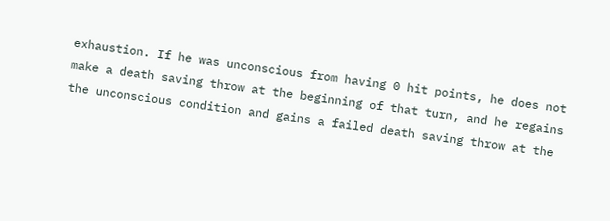exhaustion. If he was unconscious from having 0 hit points, he does not make a death saving throw at the beginning of that turn, and he regains the unconscious condition and gains a failed death saving throw at the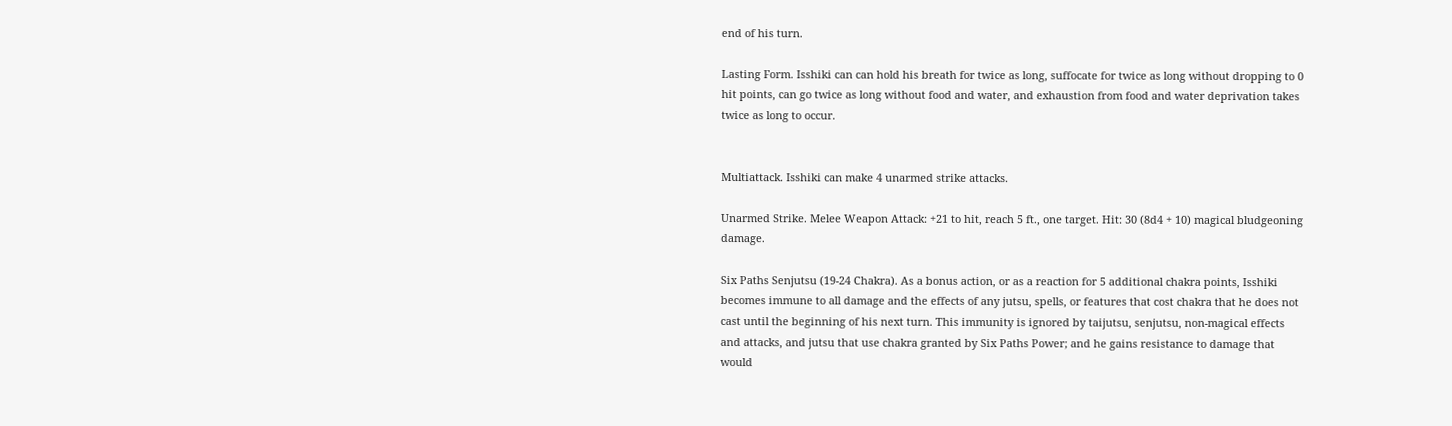end of his turn.

Lasting Form. Isshiki can can hold his breath for twice as long, suffocate for twice as long without dropping to 0 hit points, can go twice as long without food and water, and exhaustion from food and water deprivation takes twice as long to occur.


Multiattack. Isshiki can make 4 unarmed strike attacks.

Unarmed Strike. Melee Weapon Attack: +21 to hit, reach 5 ft., one target. Hit: 30 (8d4 + 10) magical bludgeoning damage.

Six Paths Senjutsu (19-24 Chakra). As a bonus action, or as a reaction for 5 additional chakra points, Isshiki becomes immune to all damage and the effects of any jutsu, spells, or features that cost chakra that he does not cast until the beginning of his next turn. This immunity is ignored by taijutsu, senjutsu, non-magical effects and attacks, and jutsu that use chakra granted by Six Paths Power; and he gains resistance to damage that would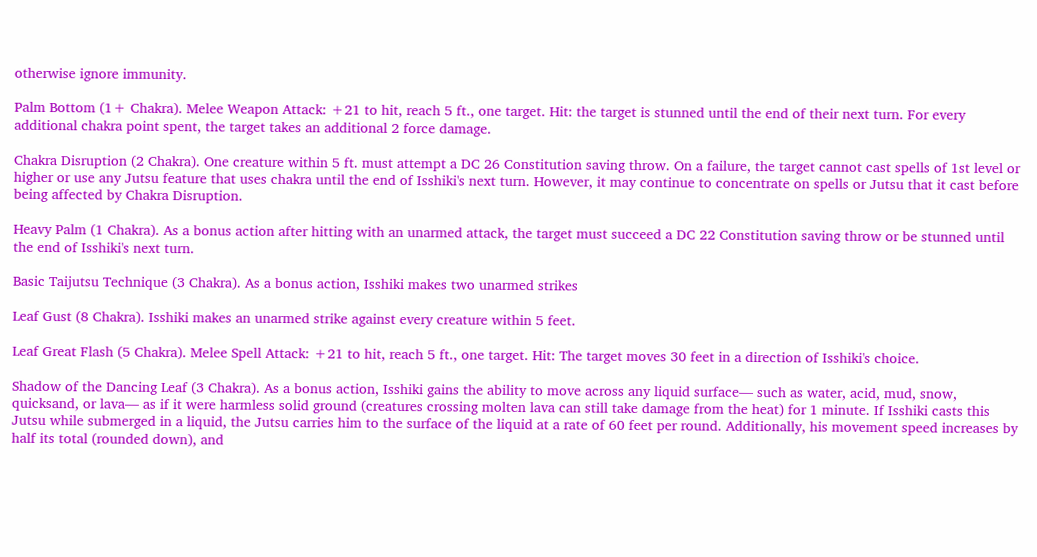otherwise ignore immunity.

Palm Bottom (1+ Chakra). Melee Weapon Attack: +21 to hit, reach 5 ft., one target. Hit: the target is stunned until the end of their next turn. For every additional chakra point spent, the target takes an additional 2 force damage.

Chakra Disruption (2 Chakra). One creature within 5 ft. must attempt a DC 26 Constitution saving throw. On a failure, the target cannot cast spells of 1st level or higher or use any Jutsu feature that uses chakra until the end of Isshiki's next turn. However, it may continue to concentrate on spells or Jutsu that it cast before being affected by Chakra Disruption.

Heavy Palm (1 Chakra). As a bonus action after hitting with an unarmed attack, the target must succeed a DC 22 Constitution saving throw or be stunned until the end of Isshiki's next turn.

Basic Taijutsu Technique (3 Chakra). As a bonus action, Isshiki makes two unarmed strikes

Leaf Gust (8 Chakra). Isshiki makes an unarmed strike against every creature within 5 feet.

Leaf Great Flash (5 Chakra). Melee Spell Attack: +21 to hit, reach 5 ft., one target. Hit: The target moves 30 feet in a direction of Isshiki's choice.

Shadow of the Dancing Leaf (3 Chakra). As a bonus action, Isshiki gains the ability to move across any liquid surface— such as water, acid, mud, snow, quicksand, or lava— as if it were harmless solid ground (creatures crossing molten lava can still take damage from the heat) for 1 minute. If Isshiki casts this Jutsu while submerged in a liquid, the Jutsu carries him to the surface of the liquid at a rate of 60 feet per round. Additionally, his movement speed increases by half its total (rounded down), and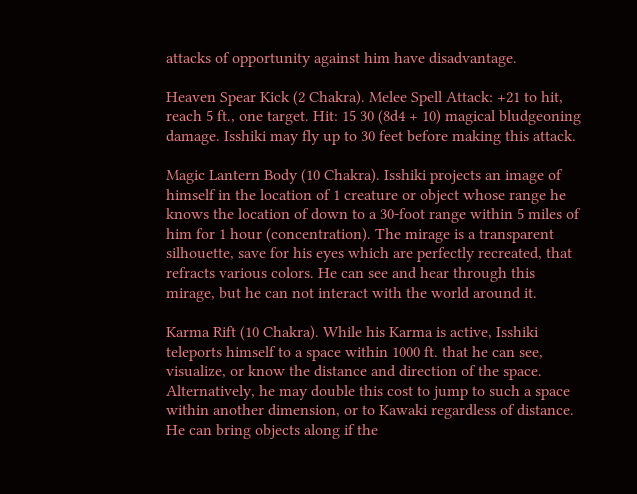attacks of opportunity against him have disadvantage.

Heaven Spear Kick (2 Chakra). Melee Spell Attack: +21 to hit, reach 5 ft., one target. Hit: 15 30 (8d4 + 10) magical bludgeoning damage. Isshiki may fly up to 30 feet before making this attack.

Magic Lantern Body (10 Chakra). Isshiki projects an image of himself in the location of 1 creature or object whose range he knows the location of down to a 30-foot range within 5 miles of him for 1 hour (concentration). The mirage is a transparent silhouette, save for his eyes which are perfectly recreated, that refracts various colors. He can see and hear through this mirage, but he can not interact with the world around it.

Karma Rift (10 Chakra). While his Karma is active, Isshiki teleports himself to a space within 1000 ft. that he can see, visualize, or know the distance and direction of the space. Alternatively, he may double this cost to jump to such a space within another dimension, or to Kawaki regardless of distance. He can bring objects along if the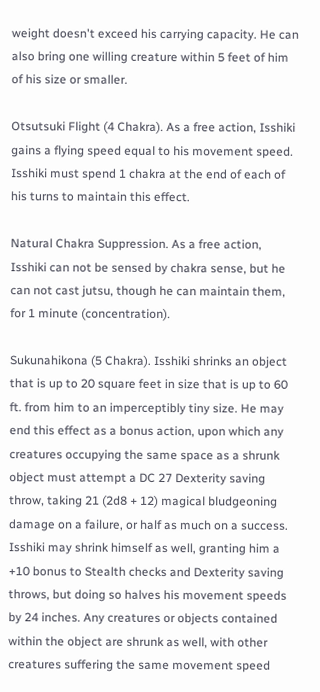weight doesn't exceed his carrying capacity. He can also bring one willing creature within 5 feet of him of his size or smaller.

Otsutsuki Flight (4 Chakra). As a free action, Isshiki gains a flying speed equal to his movement speed. Isshiki must spend 1 chakra at the end of each of his turns to maintain this effect.

Natural Chakra Suppression. As a free action, Isshiki can not be sensed by chakra sense, but he can not cast jutsu, though he can maintain them, for 1 minute (concentration).

Sukunahikona (5 Chakra). Isshiki shrinks an object that is up to 20 square feet in size that is up to 60 ft. from him to an imperceptibly tiny size. He may end this effect as a bonus action, upon which any creatures occupying the same space as a shrunk object must attempt a DC 27 Dexterity saving throw, taking 21 (2d8 + 12) magical bludgeoning damage on a failure, or half as much on a success. Isshiki may shrink himself as well, granting him a +10 bonus to Stealth checks and Dexterity saving throws, but doing so halves his movement speeds by 24 inches. Any creatures or objects contained within the object are shrunk as well, with other creatures suffering the same movement speed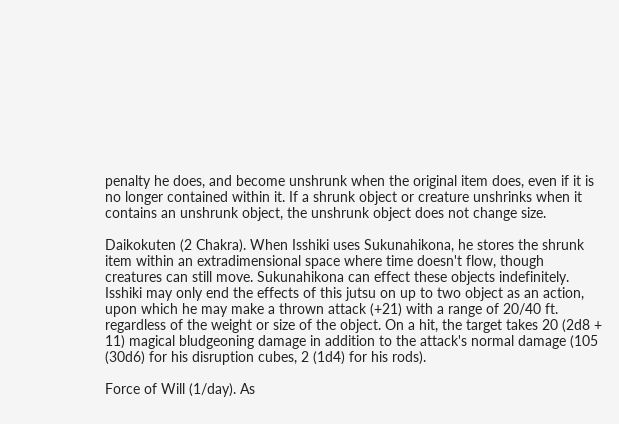penalty he does, and become unshrunk when the original item does, even if it is no longer contained within it. If a shrunk object or creature unshrinks when it contains an unshrunk object, the unshrunk object does not change size.

Daikokuten (2 Chakra). When Isshiki uses Sukunahikona, he stores the shrunk item within an extradimensional space where time doesn't flow, though creatures can still move. Sukunahikona can effect these objects indefinitely. Isshiki may only end the effects of this jutsu on up to two object as an action, upon which he may make a thrown attack (+21) with a range of 20/40 ft. regardless of the weight or size of the object. On a hit, the target takes 20 (2d8 + 11) magical bludgeoning damage in addition to the attack's normal damage (105 (30d6) for his disruption cubes, 2 (1d4) for his rods).

Force of Will (1/day). As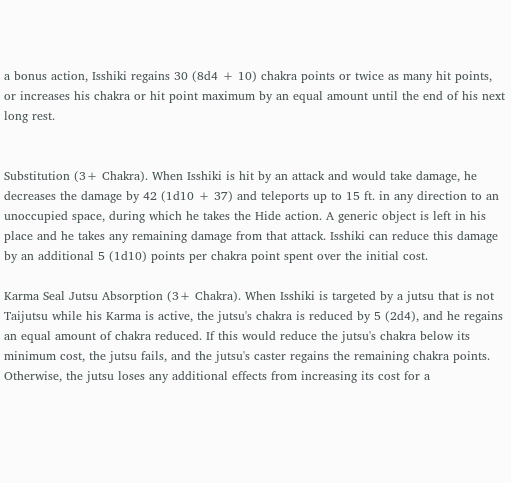a bonus action, Isshiki regains 30 (8d4 + 10) chakra points or twice as many hit points, or increases his chakra or hit point maximum by an equal amount until the end of his next long rest.


Substitution (3+ Chakra). When Isshiki is hit by an attack and would take damage, he decreases the damage by 42 (1d10 + 37) and teleports up to 15 ft. in any direction to an unoccupied space, during which he takes the Hide action. A generic object is left in his place and he takes any remaining damage from that attack. Isshiki can reduce this damage by an additional 5 (1d10) points per chakra point spent over the initial cost.

Karma Seal Jutsu Absorption (3+ Chakra). When Isshiki is targeted by a jutsu that is not Taijutsu while his Karma is active, the jutsu's chakra is reduced by 5 (2d4), and he regains an equal amount of chakra reduced. If this would reduce the jutsu's chakra below its minimum cost, the jutsu fails, and the jutsu's caster regains the remaining chakra points. Otherwise, the jutsu loses any additional effects from increasing its cost for a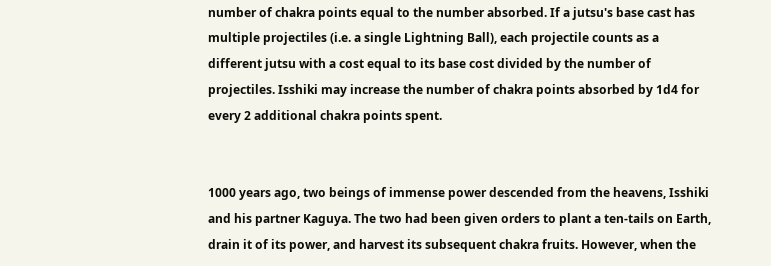number of chakra points equal to the number absorbed. If a jutsu's base cast has multiple projectiles (i.e. a single Lightning Ball), each projectile counts as a different jutsu with a cost equal to its base cost divided by the number of projectiles. Isshiki may increase the number of chakra points absorbed by 1d4 for every 2 additional chakra points spent.


1000 years ago, two beings of immense power descended from the heavens, Isshiki and his partner Kaguya. The two had been given orders to plant a ten-tails on Earth, drain it of its power, and harvest its subsequent chakra fruits. However, when the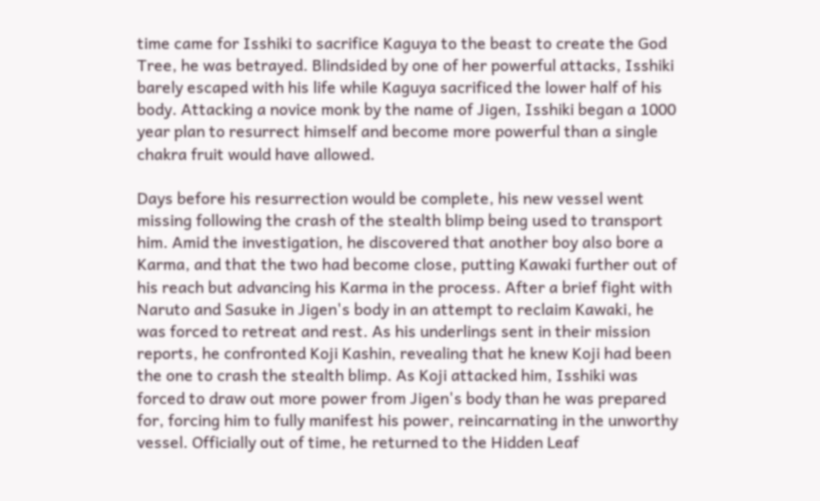time came for Isshiki to sacrifice Kaguya to the beast to create the God Tree, he was betrayed. Blindsided by one of her powerful attacks, Isshiki barely escaped with his life while Kaguya sacrificed the lower half of his body. Attacking a novice monk by the name of Jigen, Isshiki began a 1000 year plan to resurrect himself and become more powerful than a single chakra fruit would have allowed.

Days before his resurrection would be complete, his new vessel went missing following the crash of the stealth blimp being used to transport him. Amid the investigation, he discovered that another boy also bore a Karma, and that the two had become close, putting Kawaki further out of his reach but advancing his Karma in the process. After a brief fight with Naruto and Sasuke in Jigen's body in an attempt to reclaim Kawaki, he was forced to retreat and rest. As his underlings sent in their mission reports, he confronted Koji Kashin, revealing that he knew Koji had been the one to crash the stealth blimp. As Koji attacked him, Isshiki was forced to draw out more power from Jigen's body than he was prepared for, forcing him to fully manifest his power, reincarnating in the unworthy vessel. Officially out of time, he returned to the Hidden Leaf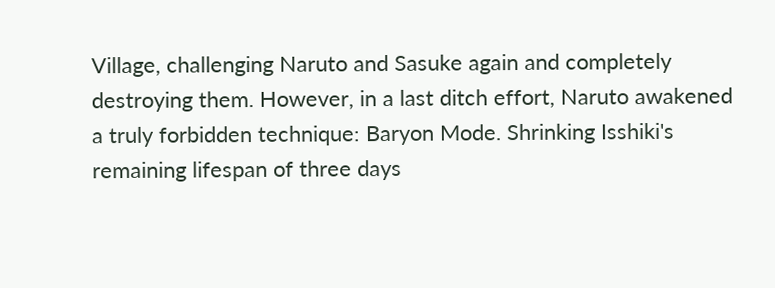Village, challenging Naruto and Sasuke again and completely destroying them. However, in a last ditch effort, Naruto awakened a truly forbidden technique: Baryon Mode. Shrinking Isshiki's remaining lifespan of three days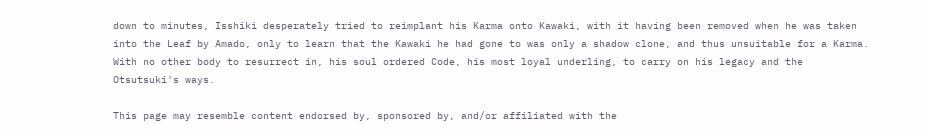down to minutes, Isshiki desperately tried to reimplant his Karma onto Kawaki, with it having been removed when he was taken into the Leaf by Amado, only to learn that the Kawaki he had gone to was only a shadow clone, and thus unsuitable for a Karma. With no other body to resurrect in, his soul ordered Code, his most loyal underling, to carry on his legacy and the Otsutsuki's ways.

This page may resemble content endorsed by, sponsored by, and/or affiliated with the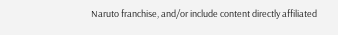Naruto franchise, and/or include content directly affiliated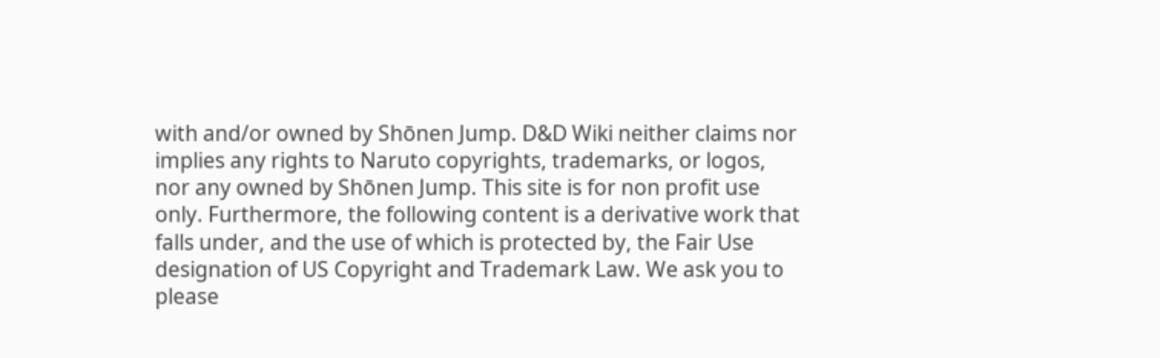with and/or owned by Shōnen Jump. D&D Wiki neither claims nor implies any rights to Naruto copyrights, trademarks, or logos, nor any owned by Shōnen Jump. This site is for non profit use only. Furthermore, the following content is a derivative work that falls under, and the use of which is protected by, the Fair Use designation of US Copyright and Trademark Law. We ask you to please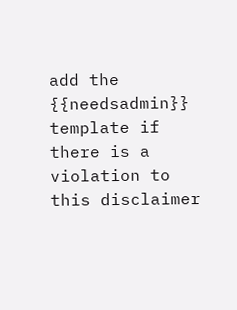add the {{needsadmin}} template if there is a violation to this disclaimer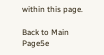within this page.

Back to Main Page5e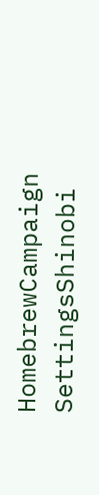HomebrewCampaign SettingsShinobi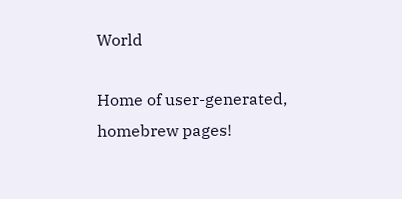World

Home of user-generated,
homebrew pages!